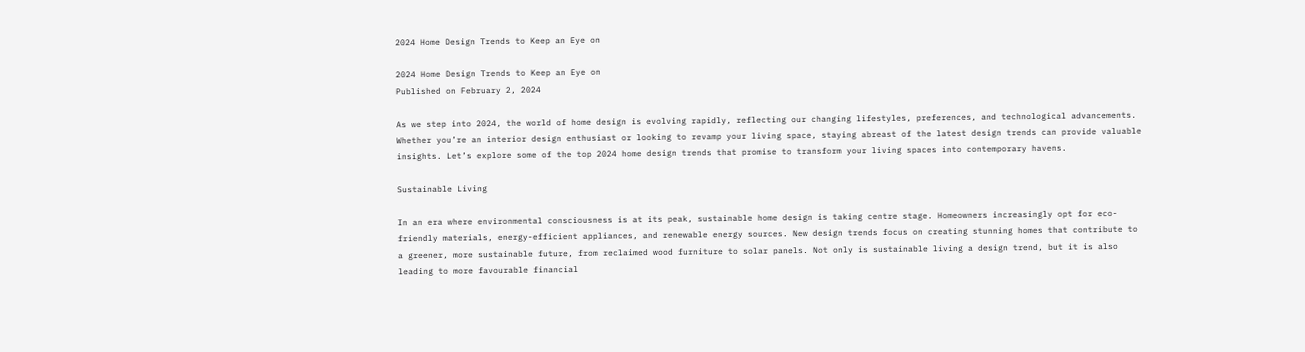2024 Home Design Trends to Keep an Eye on

2024 Home Design Trends to Keep an Eye on
Published on February 2, 2024

As we step into 2024, the world of home design is evolving rapidly, reflecting our changing lifestyles, preferences, and technological advancements. Whether you’re an interior design enthusiast or looking to revamp your living space, staying abreast of the latest design trends can provide valuable insights. Let’s explore some of the top 2024 home design trends that promise to transform your living spaces into contemporary havens.

Sustainable Living

In an era where environmental consciousness is at its peak, sustainable home design is taking centre stage. Homeowners increasingly opt for eco-friendly materials, energy-efficient appliances, and renewable energy sources. New design trends focus on creating stunning homes that contribute to a greener, more sustainable future, from reclaimed wood furniture to solar panels. Not only is sustainable living a design trend, but it is also leading to more favourable financial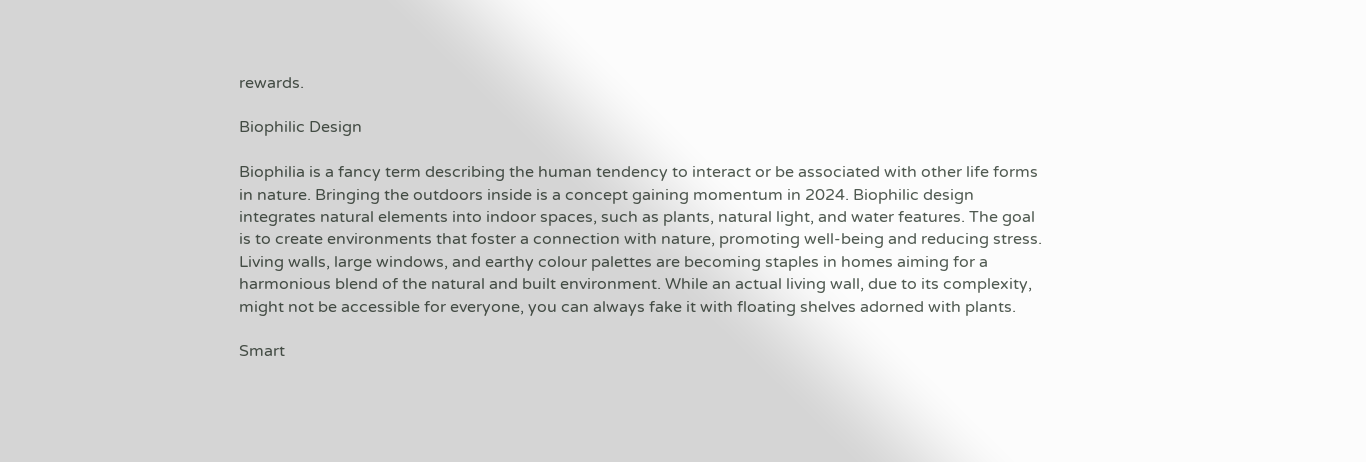rewards.

Biophilic Design

Biophilia is a fancy term describing the human tendency to interact or be associated with other life forms in nature. Bringing the outdoors inside is a concept gaining momentum in 2024. Biophilic design integrates natural elements into indoor spaces, such as plants, natural light, and water features. The goal is to create environments that foster a connection with nature, promoting well-being and reducing stress. Living walls, large windows, and earthy colour palettes are becoming staples in homes aiming for a harmonious blend of the natural and built environment. While an actual living wall, due to its complexity, might not be accessible for everyone, you can always fake it with floating shelves adorned with plants.

Smart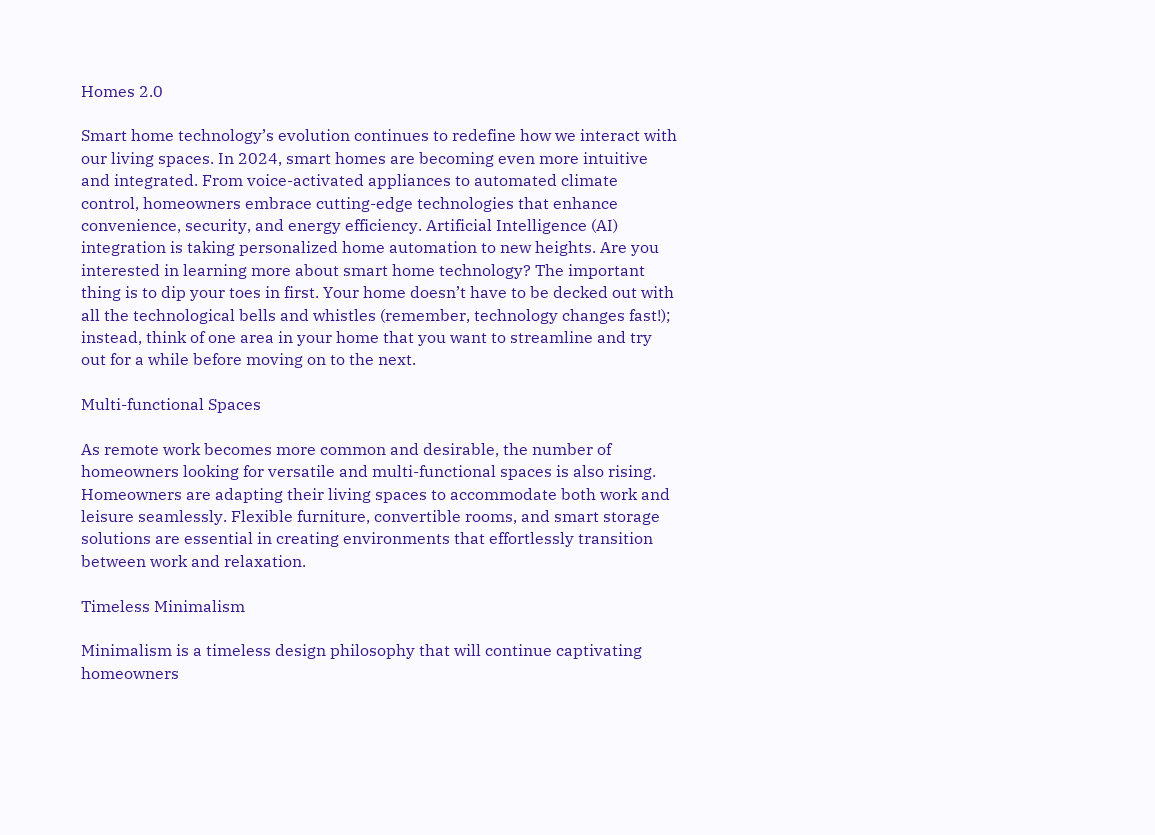Homes 2.0

Smart home technology’s evolution continues to redefine how we interact with our living spaces. In 2024, smart homes are becoming even more intuitive and integrated. From voice-activated appliances to automated climate control, homeowners embrace cutting-edge technologies that enhance convenience, security, and energy efficiency. Artificial Intelligence (AI) integration is taking personalized home automation to new heights. Are you interested in learning more about smart home technology? The important thing is to dip your toes in first. Your home doesn’t have to be decked out with all the technological bells and whistles (remember, technology changes fast!); instead, think of one area in your home that you want to streamline and try out for a while before moving on to the next.

Multi-functional Spaces

As remote work becomes more common and desirable, the number of homeowners looking for versatile and multi-functional spaces is also rising. Homeowners are adapting their living spaces to accommodate both work and leisure seamlessly. Flexible furniture, convertible rooms, and smart storage solutions are essential in creating environments that effortlessly transition between work and relaxation.

Timeless Minimalism

Minimalism is a timeless design philosophy that will continue captivating homeowners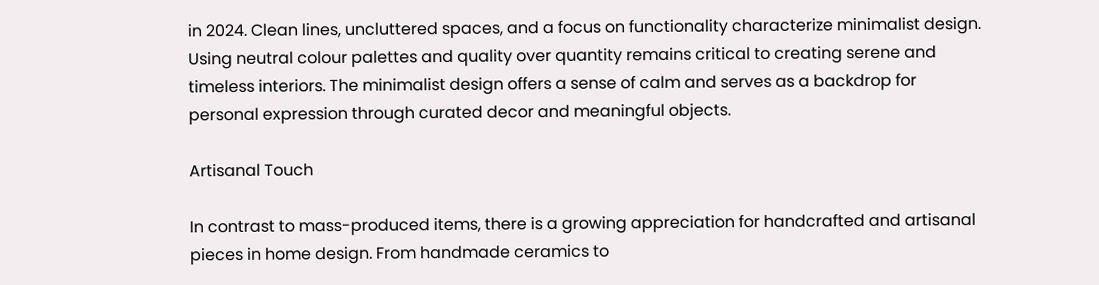in 2024. Clean lines, uncluttered spaces, and a focus on functionality characterize minimalist design. Using neutral colour palettes and quality over quantity remains critical to creating serene and timeless interiors. The minimalist design offers a sense of calm and serves as a backdrop for personal expression through curated decor and meaningful objects.

Artisanal Touch

In contrast to mass-produced items, there is a growing appreciation for handcrafted and artisanal pieces in home design. From handmade ceramics to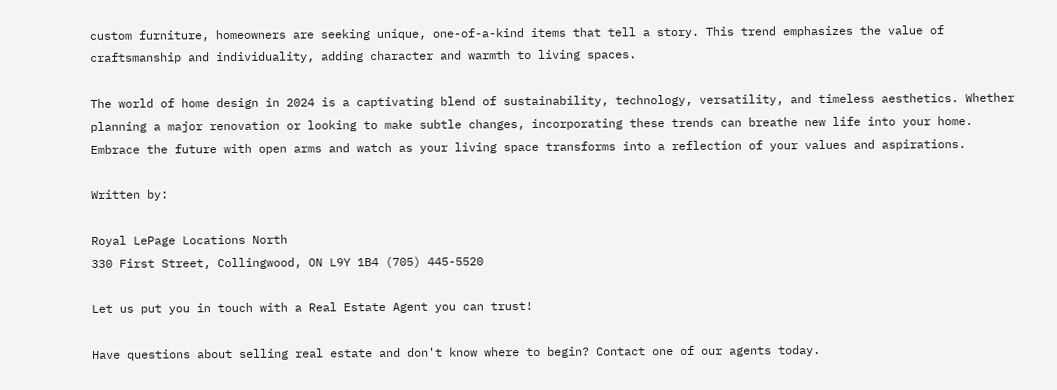custom furniture, homeowners are seeking unique, one-of-a-kind items that tell a story. This trend emphasizes the value of craftsmanship and individuality, adding character and warmth to living spaces.

The world of home design in 2024 is a captivating blend of sustainability, technology, versatility, and timeless aesthetics. Whether planning a major renovation or looking to make subtle changes, incorporating these trends can breathe new life into your home. Embrace the future with open arms and watch as your living space transforms into a reflection of your values and aspirations.

Written by:

Royal LePage Locations North
330 First Street, Collingwood, ON L9Y 1B4 (705) 445-5520

Let us put you in touch with a Real Estate Agent you can trust!

Have questions about selling real estate and don't know where to begin? Contact one of our agents today.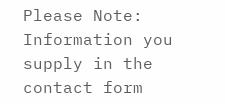Please Note: Information you supply in the contact form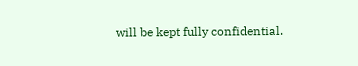will be kept fully confidential.